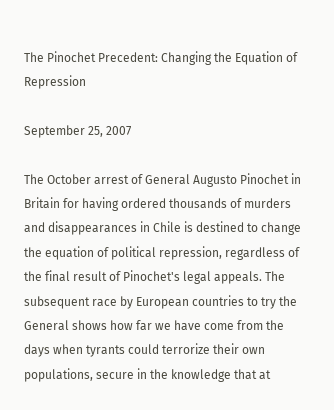The Pinochet Precedent: Changing the Equation of Repression

September 25, 2007

The October arrest of General Augusto Pinochet in Britain for having ordered thousands of murders and disappearances in Chile is destined to change the equation of political repression, regardless of the final result of Pinochet's legal appeals. The subsequent race by European countries to try the General shows how far we have come from the days when tyrants could terrorize their own populations, secure in the knowledge that at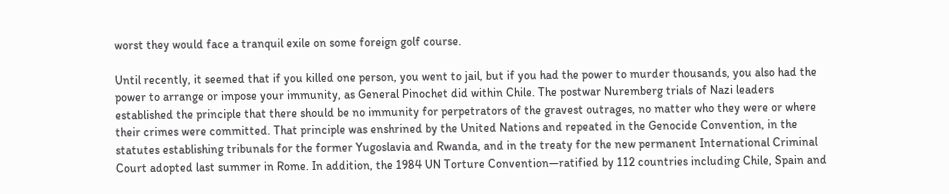worst they would face a tranquil exile on some foreign golf course.

Until recently, it seemed that if you killed one person, you went to jail, but if you had the power to murder thousands, you also had the power to arrange or impose your immunity, as General Pinochet did within Chile. The postwar Nuremberg trials of Nazi leaders established the principle that there should be no immunity for perpetrators of the gravest outrages, no matter who they were or where their crimes were committed. That principle was enshrined by the United Nations and repeated in the Genocide Convention, in the statutes establishing tribunals for the former Yugoslavia and Rwanda, and in the treaty for the new permanent International Criminal Court adopted last summer in Rome. In addition, the 1984 UN Torture Convention—ratified by 112 countries including Chile, Spain and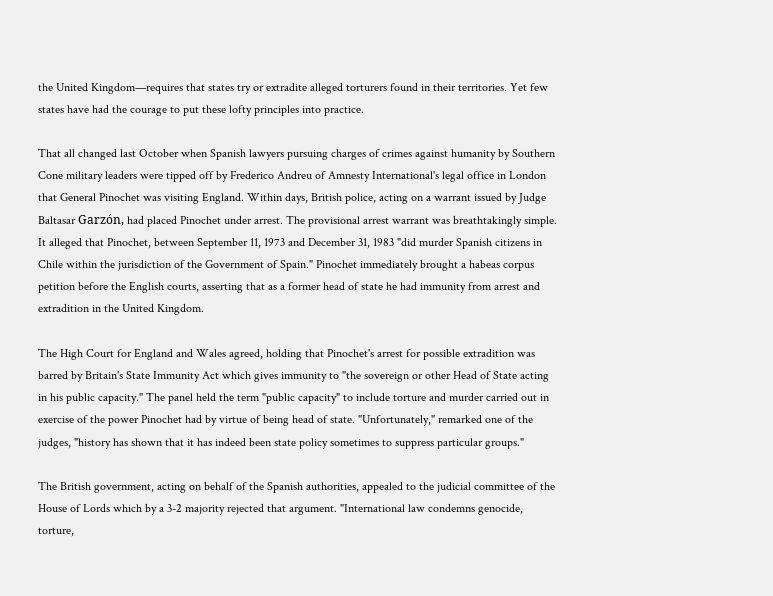the United Kingdom—requires that states try or extradite alleged torturers found in their territories. Yet few states have had the courage to put these lofty principles into practice.

That all changed last October when Spanish lawyers pursuing charges of crimes against humanity by Southern Cone military leaders were tipped off by Frederico Andreu of Amnesty International's legal office in London that General Pinochet was visiting England. Within days, British police, acting on a warrant issued by Judge Baltasar Garzón, had placed Pinochet under arrest. The provisional arrest warrant was breathtakingly simple. It alleged that Pinochet, between September 11, 1973 and December 31, 1983 "did murder Spanish citizens in Chile within the jurisdiction of the Government of Spain." Pinochet immediately brought a habeas corpus petition before the English courts, asserting that as a former head of state he had immunity from arrest and extradition in the United Kingdom.

The High Court for England and Wales agreed, holding that Pinochet's arrest for possible extradition was barred by Britain's State Immunity Act which gives immunity to "the sovereign or other Head of State acting in his public capacity." The panel held the term "public capacity" to include torture and murder carried out in exercise of the power Pinochet had by virtue of being head of state. "Unfortunately," remarked one of the judges, "history has shown that it has indeed been state policy sometimes to suppress particular groups."

The British government, acting on behalf of the Spanish authorities, appealed to the judicial committee of the House of Lords which by a 3-2 majority rejected that argument. "International law condemns genocide, torture,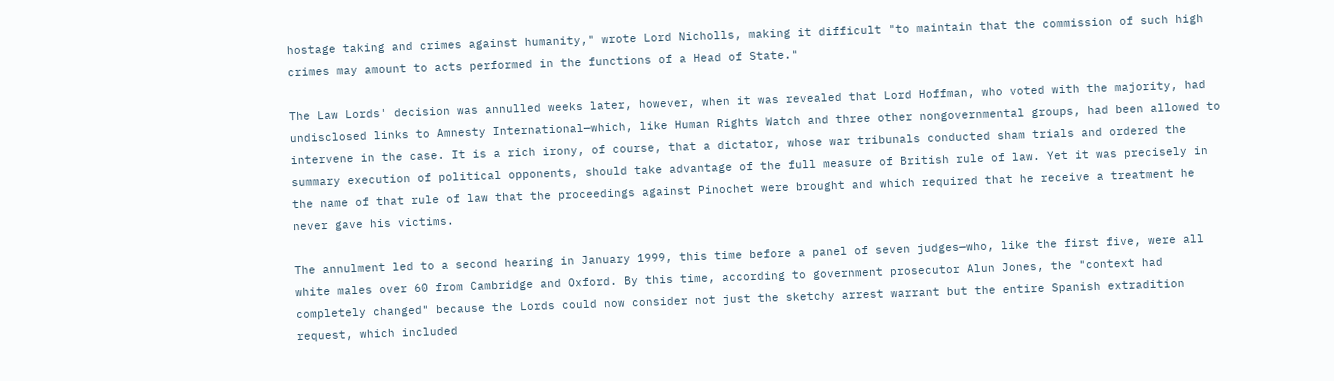hostage taking and crimes against humanity," wrote Lord Nicholls, making it difficult "to maintain that the commission of such high crimes may amount to acts performed in the functions of a Head of State."

The Law Lords' decision was annulled weeks later, however, when it was revealed that Lord Hoffman, who voted with the majority, had undisclosed links to Amnesty International—which, like Human Rights Watch and three other nongovernmental groups, had been allowed to intervene in the case. It is a rich irony, of course, that a dictator, whose war tribunals conducted sham trials and ordered the summary execution of political opponents, should take advantage of the full measure of British rule of law. Yet it was precisely in the name of that rule of law that the proceedings against Pinochet were brought and which required that he receive a treatment he never gave his victims.

The annulment led to a second hearing in January 1999, this time before a panel of seven judges—who, like the first five, were all white males over 60 from Cambridge and Oxford. By this time, according to government prosecutor Alun Jones, the "context had completely changed" because the Lords could now consider not just the sketchy arrest warrant but the entire Spanish extradition request, which included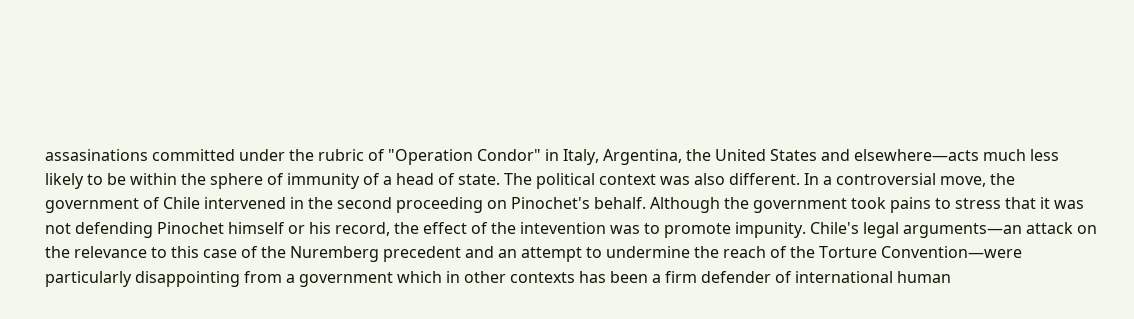assasinations committed under the rubric of "Operation Condor" in Italy, Argentina, the United States and elsewhere—acts much less likely to be within the sphere of immunity of a head of state. The political context was also different. In a controversial move, the government of Chile intervened in the second proceeding on Pinochet's behalf. Although the government took pains to stress that it was not defending Pinochet himself or his record, the effect of the intevention was to promote impunity. Chile's legal arguments—an attack on the relevance to this case of the Nuremberg precedent and an attempt to undermine the reach of the Torture Convention—were particularly disappointing from a government which in other contexts has been a firm defender of international human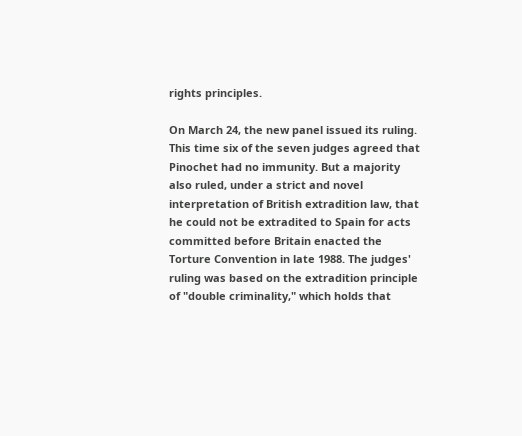rights principles.

On March 24, the new panel issued its ruling. This time six of the seven judges agreed that Pinochet had no immunity. But a majority also ruled, under a strict and novel interpretation of British extradition law, that he could not be extradited to Spain for acts committed before Britain enacted the Torture Convention in late 1988. The judges' ruling was based on the extradition principle of "double criminality," which holds that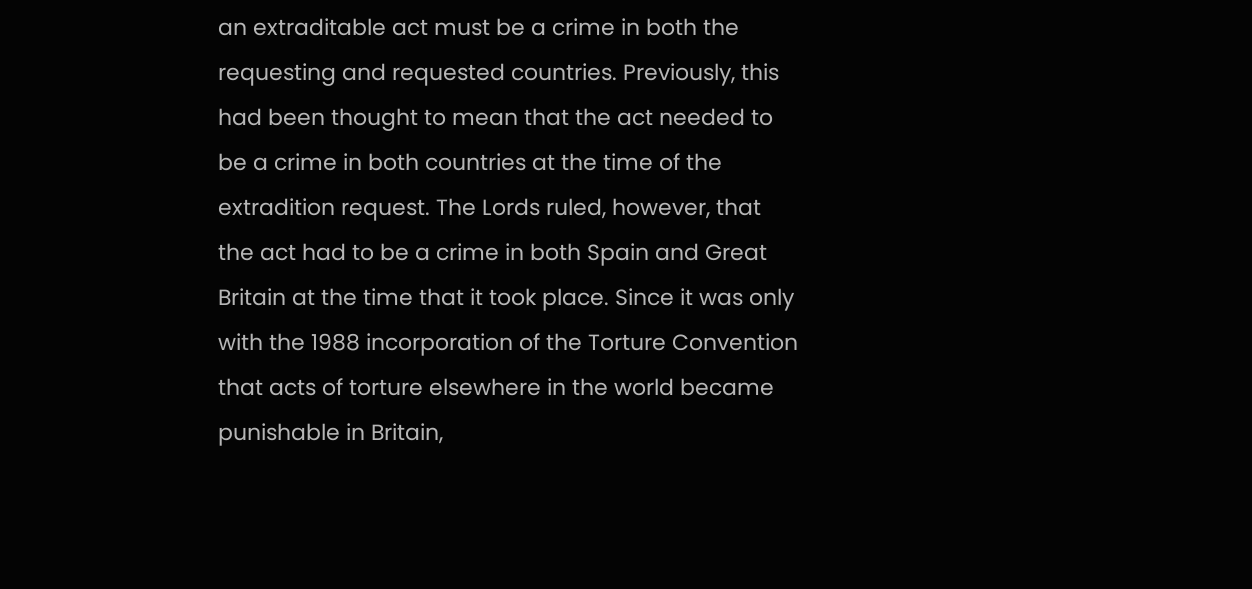an extraditable act must be a crime in both the requesting and requested countries. Previously, this had been thought to mean that the act needed to be a crime in both countries at the time of the extradition request. The Lords ruled, however, that the act had to be a crime in both Spain and Great Britain at the time that it took place. Since it was only with the 1988 incorporation of the Torture Convention that acts of torture elsewhere in the world became punishable in Britain,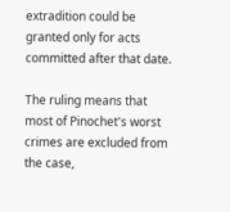extradition could be granted only for acts committed after that date.

The ruling means that most of Pinochet's worst crimes are excluded from the case,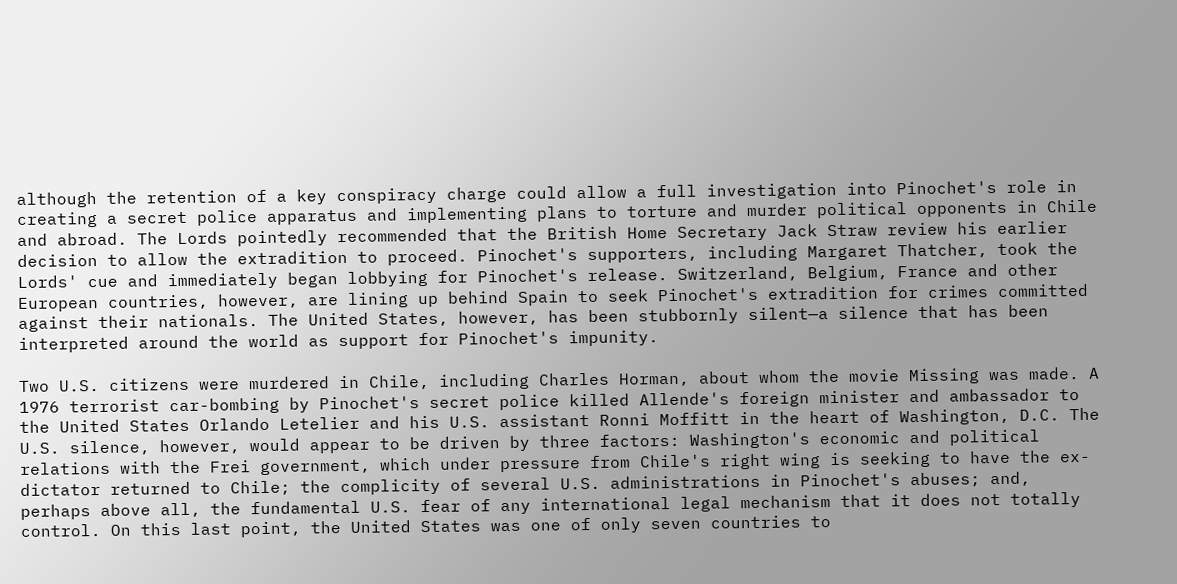although the retention of a key conspiracy charge could allow a full investigation into Pinochet's role in creating a secret police apparatus and implementing plans to torture and murder political opponents in Chile and abroad. The Lords pointedly recommended that the British Home Secretary Jack Straw review his earlier decision to allow the extradition to proceed. Pinochet's supporters, including Margaret Thatcher, took the Lords' cue and immediately began lobbying for Pinochet's release. Switzerland, Belgium, France and other European countries, however, are lining up behind Spain to seek Pinochet's extradition for crimes committed against their nationals. The United States, however, has been stubbornly silent—a silence that has been interpreted around the world as support for Pinochet's impunity.

Two U.S. citizens were murdered in Chile, including Charles Horman, about whom the movie Missing was made. A 1976 terrorist car-bombing by Pinochet's secret police killed Allende's foreign minister and ambassador to the United States Orlando Letelier and his U.S. assistant Ronni Moffitt in the heart of Washington, D.C. The U.S. silence, however, would appear to be driven by three factors: Washington's economic and political relations with the Frei government, which under pressure from Chile's right wing is seeking to have the ex-dictator returned to Chile; the complicity of several U.S. administrations in Pinochet's abuses; and, perhaps above all, the fundamental U.S. fear of any international legal mechanism that it does not totally control. On this last point, the United States was one of only seven countries to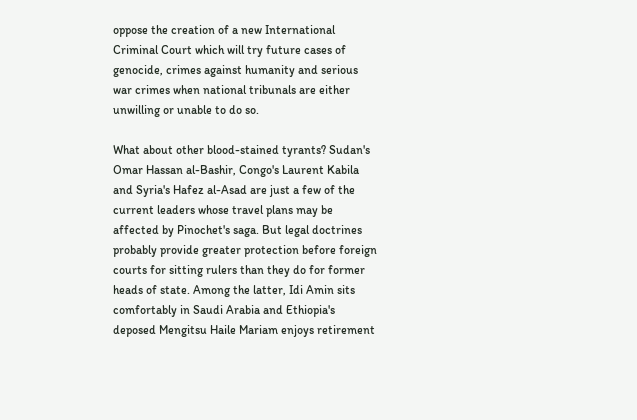oppose the creation of a new International Criminal Court which will try future cases of genocide, crimes against humanity and serious war crimes when national tribunals are either unwilling or unable to do so.

What about other blood-stained tyrants? Sudan's Omar Hassan al-Bashir, Congo's Laurent Kabila and Syria's Hafez al-Asad are just a few of the current leaders whose travel plans may be affected by Pinochet's saga. But legal doctrines probably provide greater protection before foreign courts for sitting rulers than they do for former heads of state. Among the latter, Idi Amin sits comfortably in Saudi Arabia and Ethiopia's deposed Mengitsu Haile Mariam enjoys retirement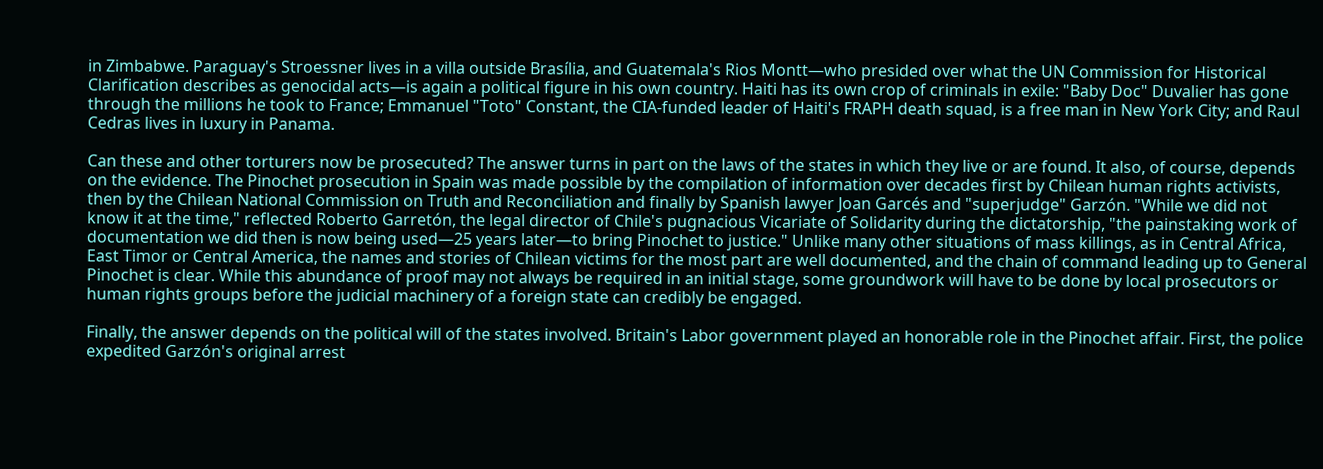in Zimbabwe. Paraguay's Stroessner lives in a villa outside Brasília, and Guatemala's Rios Montt—who presided over what the UN Commission for Historical Clarification describes as genocidal acts—is again a political figure in his own country. Haiti has its own crop of criminals in exile: "Baby Doc" Duvalier has gone through the millions he took to France; Emmanuel "Toto" Constant, the CIA-funded leader of Haiti's FRAPH death squad, is a free man in New York City; and Raul Cedras lives in luxury in Panama.

Can these and other torturers now be prosecuted? The answer turns in part on the laws of the states in which they live or are found. It also, of course, depends on the evidence. The Pinochet prosecution in Spain was made possible by the compilation of information over decades first by Chilean human rights activists, then by the Chilean National Commission on Truth and Reconciliation and finally by Spanish lawyer Joan Garcés and "superjudge" Garzón. "While we did not know it at the time," reflected Roberto Garretón, the legal director of Chile's pugnacious Vicariate of Solidarity during the dictatorship, "the painstaking work of documentation we did then is now being used—25 years later—to bring Pinochet to justice." Unlike many other situations of mass killings, as in Central Africa, East Timor or Central America, the names and stories of Chilean victims for the most part are well documented, and the chain of command leading up to General Pinochet is clear. While this abundance of proof may not always be required in an initial stage, some groundwork will have to be done by local prosecutors or human rights groups before the judicial machinery of a foreign state can credibly be engaged.

Finally, the answer depends on the political will of the states involved. Britain's Labor government played an honorable role in the Pinochet affair. First, the police expedited Garzón's original arrest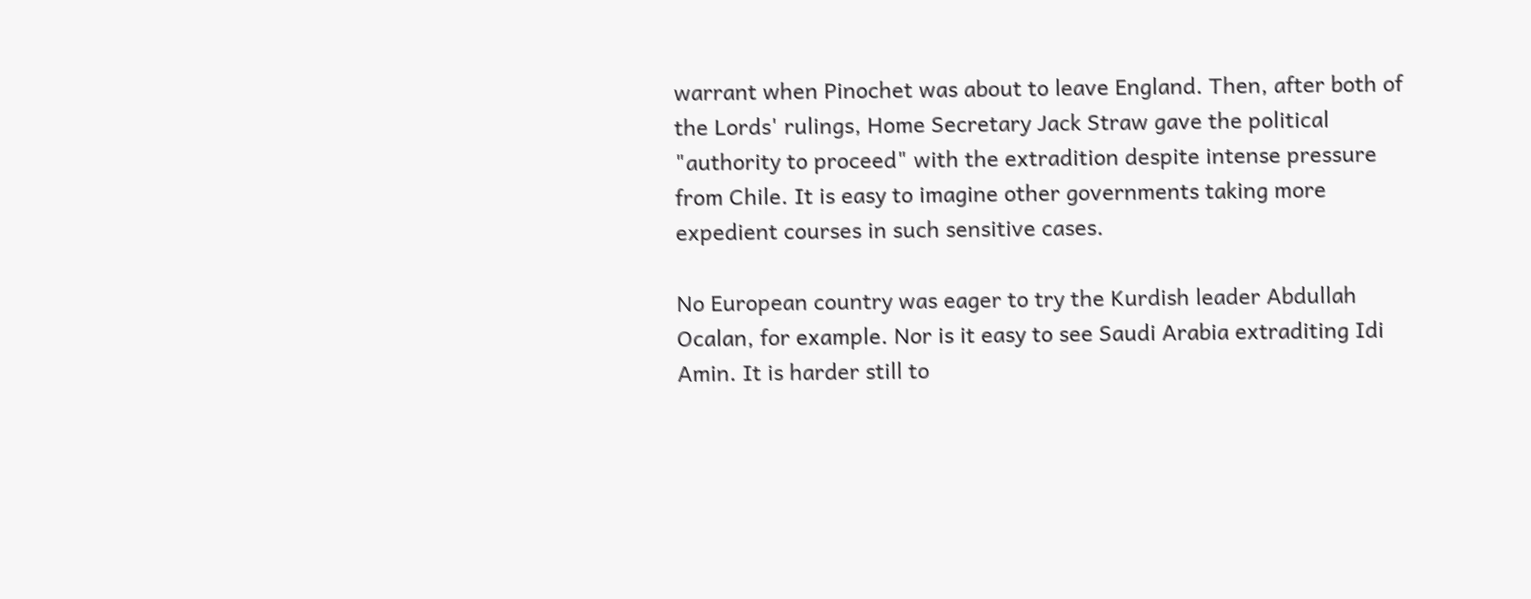warrant when Pinochet was about to leave England. Then, after both of the Lords' rulings, Home Secretary Jack Straw gave the political "authority to proceed" with the extradition despite intense pressure from Chile. It is easy to imagine other governments taking more expedient courses in such sensitive cases.

No European country was eager to try the Kurdish leader Abdullah Ocalan, for example. Nor is it easy to see Saudi Arabia extraditing Idi Amin. It is harder still to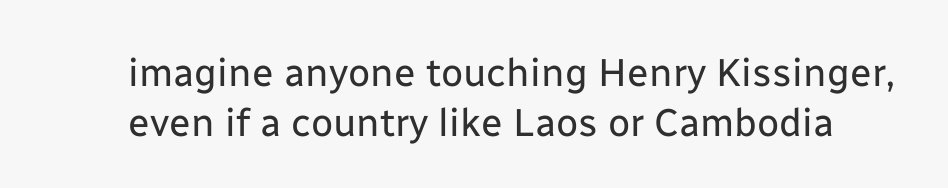imagine anyone touching Henry Kissinger, even if a country like Laos or Cambodia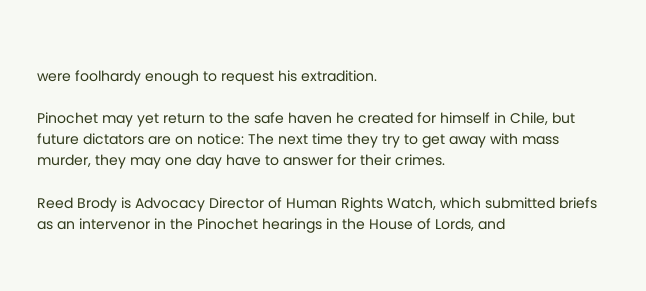were foolhardy enough to request his extradition.

Pinochet may yet return to the safe haven he created for himself in Chile, but future dictators are on notice: The next time they try to get away with mass murder, they may one day have to answer for their crimes.

Reed Brody is Advocacy Director of Human Rights Watch, which submitted briefs as an intervenor in the Pinochet hearings in the House of Lords, and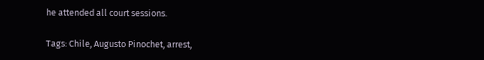he attended all court sessions.

Tags: Chile, Augusto Pinochet, arrest,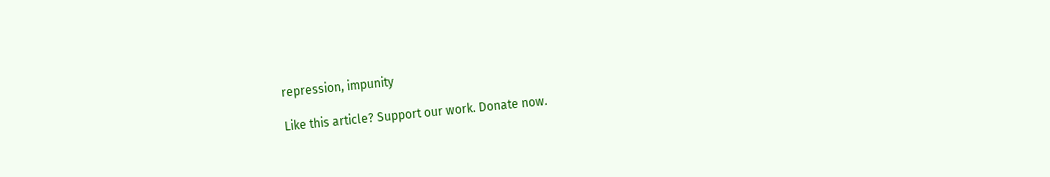repression, impunity

Like this article? Support our work. Donate now.